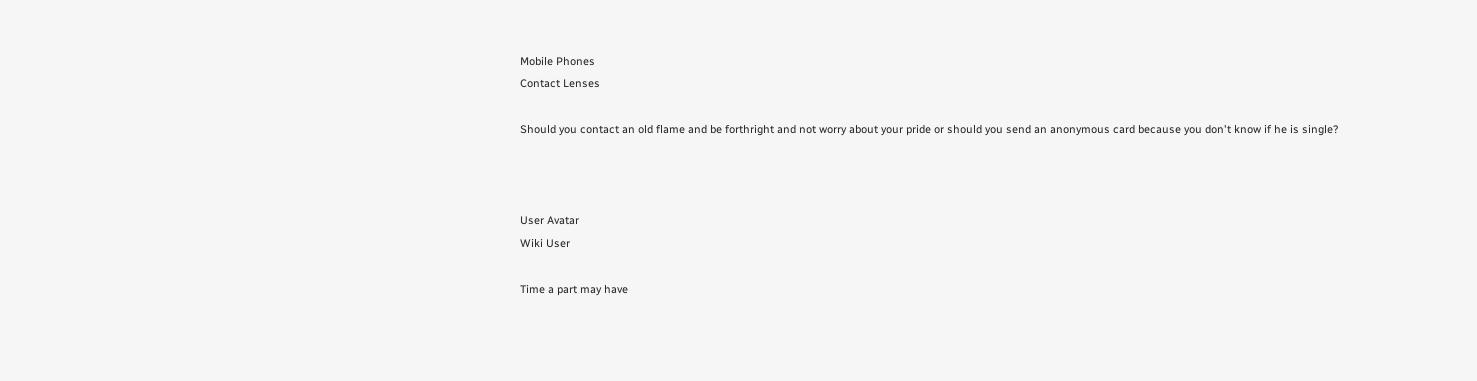Mobile Phones
Contact Lenses

Should you contact an old flame and be forthright and not worry about your pride or should you send an anonymous card because you don't know if he is single?



User Avatar
Wiki User

Time a part may have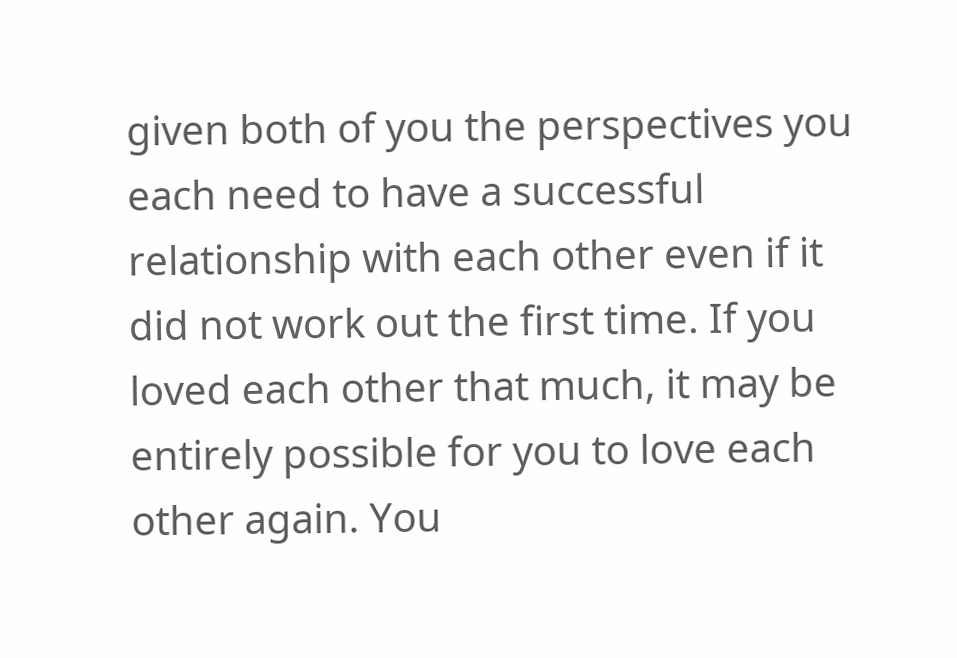given both of you the perspectives you each need to have a successful relationship with each other even if it did not work out the first time. If you loved each other that much, it may be entirely possible for you to love each other again. You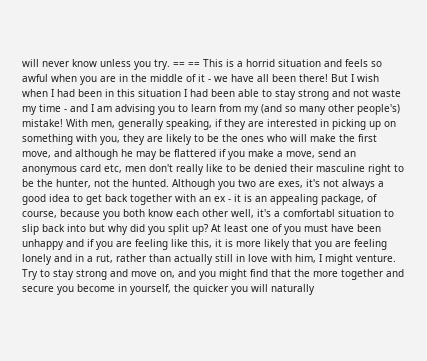will never know unless you try. == == This is a horrid situation and feels so awful when you are in the middle of it - we have all been there! But I wish when I had been in this situation I had been able to stay strong and not waste my time - and I am advising you to learn from my (and so many other people's) mistake! With men, generally speaking, if they are interested in picking up on something with you, they are likely to be the ones who will make the first move, and although he may be flattered if you make a move, send an anonymous card etc, men don't really like to be denied their masculine right to be the hunter, not the hunted. Although you two are exes, it's not always a good idea to get back together with an ex - it is an appealing package, of course, because you both know each other well, it's a comfortabl situation to slip back into but why did you split up? At least one of you must have been unhappy and if you are feeling like this, it is more likely that you are feeling lonely and in a rut, rather than actually still in love with him, I might venture. Try to stay strong and move on, and you might find that the more together and secure you become in yourself, the quicker you will naturally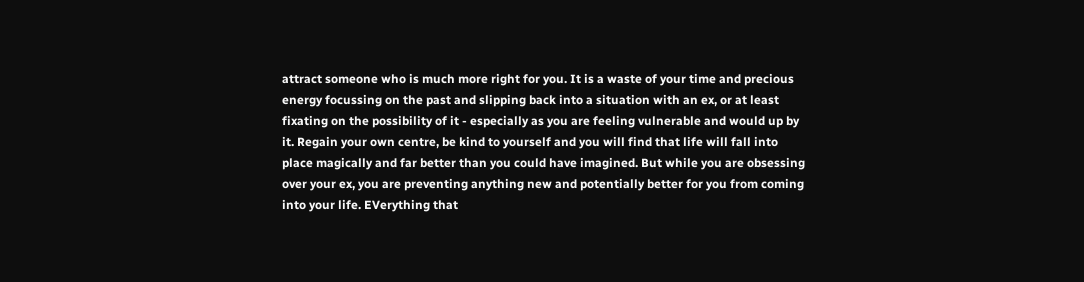attract someone who is much more right for you. It is a waste of your time and precious energy focussing on the past and slipping back into a situation with an ex, or at least fixating on the possibility of it - especially as you are feeling vulnerable and would up by it. Regain your own centre, be kind to yourself and you will find that life will fall into place magically and far better than you could have imagined. But while you are obsessing over your ex, you are preventing anything new and potentially better for you from coming into your life. EVerything that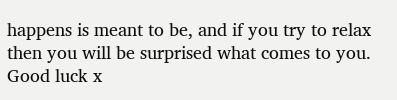happens is meant to be, and if you try to relax then you will be surprised what comes to you. Good luck x